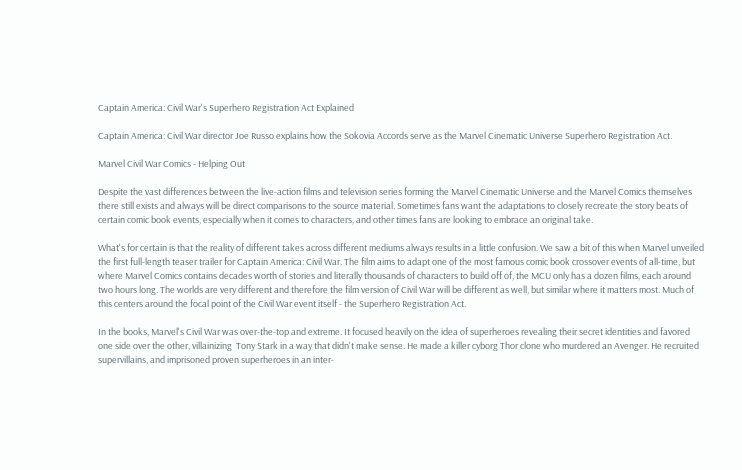Captain America: Civil War's Superhero Registration Act Explained

Captain America: Civil War director Joe Russo explains how the Sokovia Accords serve as the Marvel Cinematic Universe Superhero Registration Act.

Marvel Civil War Comics - Helping Out

Despite the vast differences between the live-action films and television series forming the Marvel Cinematic Universe and the Marvel Comics themselves there still exists and always will be direct comparisons to the source material. Sometimes fans want the adaptations to closely recreate the story beats of certain comic book events, especially when it comes to characters, and other times fans are looking to embrace an original take.

What's for certain is that the reality of different takes across different mediums always results in a little confusion. We saw a bit of this when Marvel unveiled the first full-length teaser trailer for Captain America: Civil War. The film aims to adapt one of the most famous comic book crossover events of all-time, but where Marvel Comics contains decades worth of stories and literally thousands of characters to build off of, the MCU only has a dozen films, each around two hours long. The worlds are very different and therefore the film version of Civil War will be different as well, but similar where it matters most. Much of this centers around the focal point of the Civil War event itself - the Superhero Registration Act.

In the books, Marvel's Civil War was over-the-top and extreme. It focused heavily on the idea of superheroes revealing their secret identities and favored one side over the other, villainizing  Tony Stark in a way that didn't make sense. He made a killer cyborg Thor clone who murdered an Avenger. He recruited supervillains, and imprisoned proven superheroes in an inter-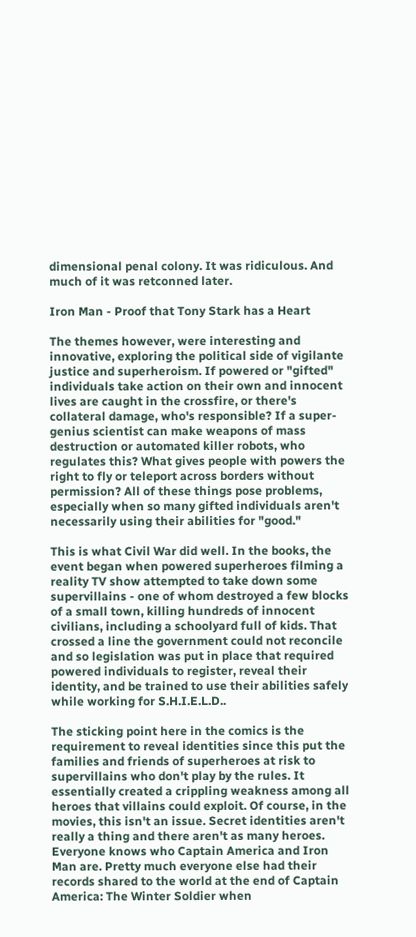dimensional penal colony. It was ridiculous. And much of it was retconned later.

Iron Man - Proof that Tony Stark has a Heart

The themes however, were interesting and innovative, exploring the political side of vigilante justice and superheroism. If powered or "gifted" individuals take action on their own and innocent lives are caught in the crossfire, or there's collateral damage, who's responsible? If a super-genius scientist can make weapons of mass destruction or automated killer robots, who regulates this? What gives people with powers the right to fly or teleport across borders without permission? All of these things pose problems, especially when so many gifted individuals aren't necessarily using their abilities for "good."

This is what Civil War did well. In the books, the event began when powered superheroes filming a reality TV show attempted to take down some supervillains - one of whom destroyed a few blocks of a small town, killing hundreds of innocent civilians, including a schoolyard full of kids. That crossed a line the government could not reconcile and so legislation was put in place that required powered individuals to register, reveal their identity, and be trained to use their abilities safely while working for S.H.I.E.L.D..

The sticking point here in the comics is the requirement to reveal identities since this put the families and friends of superheroes at risk to supervillains who don't play by the rules. It essentially created a crippling weakness among all heroes that villains could exploit. Of course, in the movies, this isn't an issue. Secret identities aren't really a thing and there aren't as many heroes. Everyone knows who Captain America and Iron Man are. Pretty much everyone else had their records shared to the world at the end of Captain America: The Winter Soldier when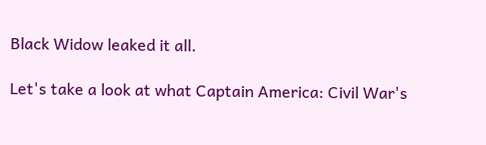Black Widow leaked it all.

Let's take a look at what Captain America: Civil War's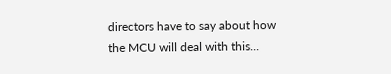directors have to say about how the MCU will deal with this...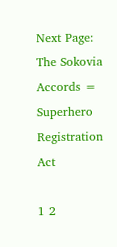Next Page: The Sokovia Accords = Superhero Registration Act

1 2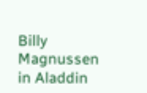Billy Magnussen in Aladdin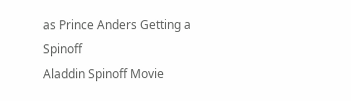as Prince Anders Getting a Spinoff
Aladdin Spinoff Movie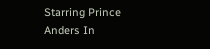Starring Prince Anders In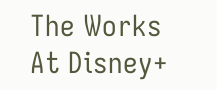The Works At Disney+